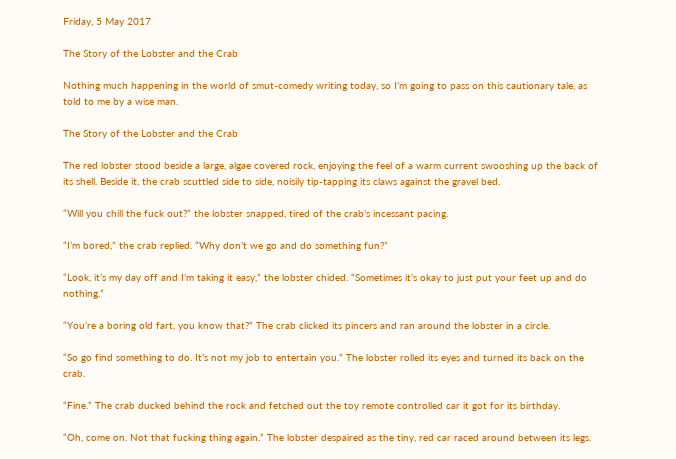Friday, 5 May 2017

The Story of the Lobster and the Crab

Nothing much happening in the world of smut-comedy writing today, so I’m going to pass on this cautionary tale, as told to me by a wise man.

The Story of the Lobster and the Crab

The red lobster stood beside a large, algae covered rock, enjoying the feel of a warm current swooshing up the back of its shell. Beside it, the crab scuttled side to side, noisily tip-tapping its claws against the gravel bed.

“Will you chill the fuck out?” the lobster snapped, tired of the crab’s incessant pacing.

“I’m bored,” the crab replied. “Why don’t we go and do something fun?”

“Look, it’s my day off and I’m taking it easy,” the lobster chided. “Sometimes it’s okay to just put your feet up and do nothing.”

“You’re a boring old fart, you know that?” The crab clicked its pincers and ran around the lobster in a circle.

“So go find something to do. It’s not my job to entertain you.” The lobster rolled its eyes and turned its back on the crab.

“Fine.” The crab ducked behind the rock and fetched out the toy remote controlled car it got for its birthday.

“Oh, come on. Not that fucking thing again.” The lobster despaired as the tiny, red car raced around between its legs.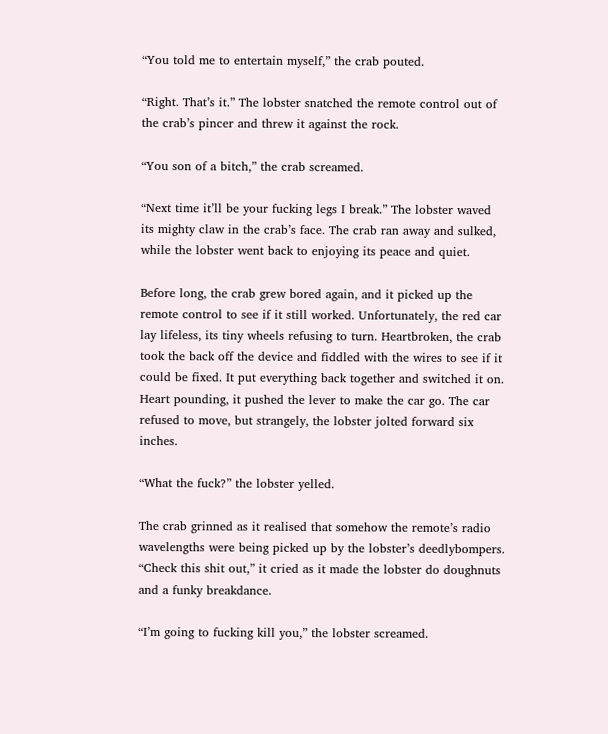“You told me to entertain myself,” the crab pouted.

“Right. That’s it.” The lobster snatched the remote control out of the crab’s pincer and threw it against the rock.

“You son of a bitch,” the crab screamed.

“Next time it’ll be your fucking legs I break.” The lobster waved its mighty claw in the crab’s face. The crab ran away and sulked, while the lobster went back to enjoying its peace and quiet.

Before long, the crab grew bored again, and it picked up the remote control to see if it still worked. Unfortunately, the red car lay lifeless, its tiny wheels refusing to turn. Heartbroken, the crab took the back off the device and fiddled with the wires to see if it could be fixed. It put everything back together and switched it on. Heart pounding, it pushed the lever to make the car go. The car refused to move, but strangely, the lobster jolted forward six inches.

“What the fuck?” the lobster yelled.

The crab grinned as it realised that somehow the remote’s radio wavelengths were being picked up by the lobster’s deedlybompers. “Check this shit out,” it cried as it made the lobster do doughnuts and a funky breakdance.

“I’m going to fucking kill you,” the lobster screamed.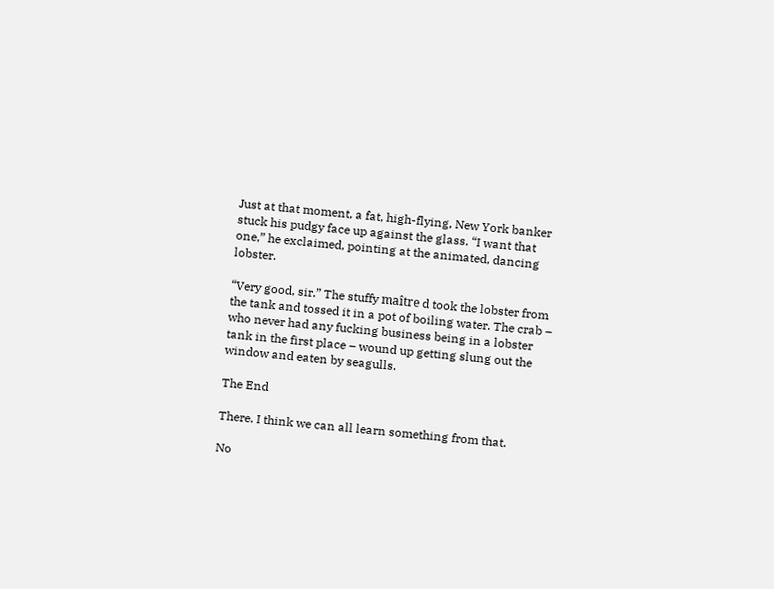Just at that moment, a fat, high-flying, New York banker stuck his pudgy face up against the glass. “I want that one,” he exclaimed, pointing at the animated, dancing lobster.

“Very good, sir.” The stuffy maître d took the lobster from the tank and tossed it in a pot of boiling water. The crab – who never had any fucking business being in a lobster tank in the first place – wound up getting slung out the window and eaten by seagulls.

The End

There. I think we can all learn something from that.

No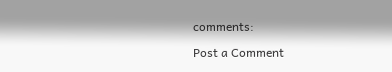comments:

Post a Comment